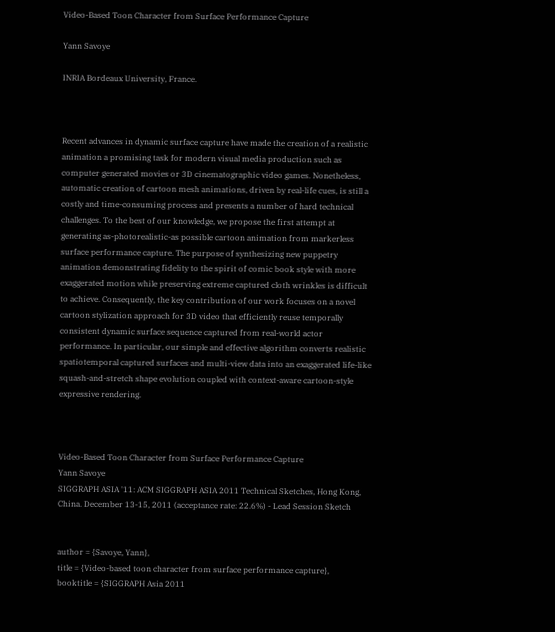Video-Based Toon Character from Surface Performance Capture

Yann Savoye

INRIA Bordeaux University, France.



Recent advances in dynamic surface capture have made the creation of a realistic animation a promising task for modern visual media production such as computer generated movies or 3D cinematographic video games. Nonetheless, automatic creation of cartoon mesh animations, driven by real-life cues, is still a costly and time-consuming process and presents a number of hard technical challenges. To the best of our knowledge, we propose the first attempt at generating as-photorealistic-as possible cartoon animation from markerless surface performance capture. The purpose of synthesizing new puppetry animation demonstrating fidelity to the spirit of comic book style with more exaggerated motion while preserving extreme captured cloth wrinkles is difficult to achieve. Consequently, the key contribution of our work focuses on a novel cartoon stylization approach for 3D video that efficiently reuse temporally consistent dynamic surface sequence captured from real-world actor performance. In particular, our simple and effective algorithm converts realistic spatiotemporal captured surfaces and multi-view data into an exaggerated life-like squash-and-stretch shape evolution coupled with context-aware cartoon-style expressive rendering.



Video-Based Toon Character from Surface Performance Capture
Yann Savoye
SIGGRAPH ASIA '11: ACM SIGGRAPH ASIA 2011 Technical Sketches, Hong Kong,
China. December 13-15, 2011 (acceptance rate: 22.6%) - Lead Session Sketch


author = {Savoye, Yann},
title = {Video-based toon character from surface performance capture},
booktitle = {SIGGRAPH Asia 2011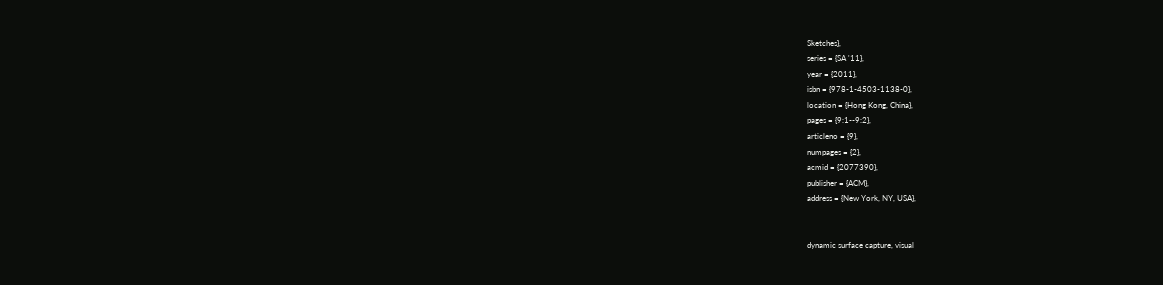Sketches},
series = {SA '11},
year = {2011},
isbn = {978-1-4503-1138-0},
location = {Hong Kong, China},
pages = {9:1--9:2},
articleno = {9},
numpages = {2},
acmid = {2077390},
publisher = {ACM},
address = {New York, NY, USA},


dynamic surface capture, visual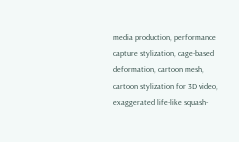media production, performance capture stylization, cage-based deformation, cartoon mesh, cartoon stylization for 3D video, exaggerated life-like squash-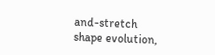and-stretch shape evolution,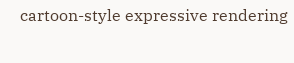cartoon-style expressive rendering